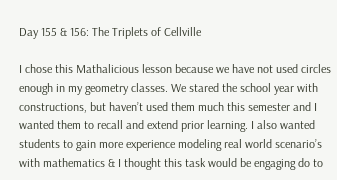Day 155 & 156: The Triplets of Cellville

I chose this Mathalicious lesson because we have not used circles enough in my geometry classes. We stared the school year with constructions, but haven’t used them much this semester and I wanted them to recall and extend prior learning. I also wanted students to gain more experience modeling real world scenario’s with mathematics & I thought this task would be engaging do to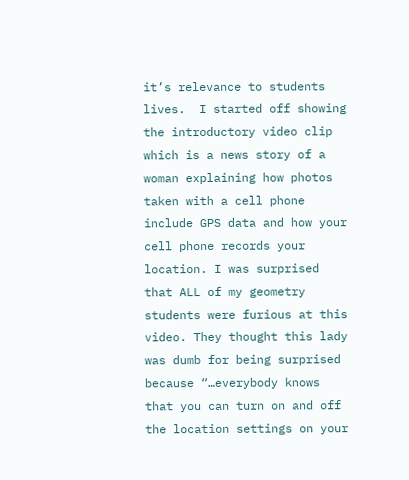it’s relevance to students lives.  I started off showing the introductory video clip which is a news story of a woman explaining how photos taken with a cell phone include GPS data and how your cell phone records your location. I was surprised that ALL of my geometry students were furious at this video. They thought this lady was dumb for being surprised because “…everybody knows that you can turn on and off the location settings on your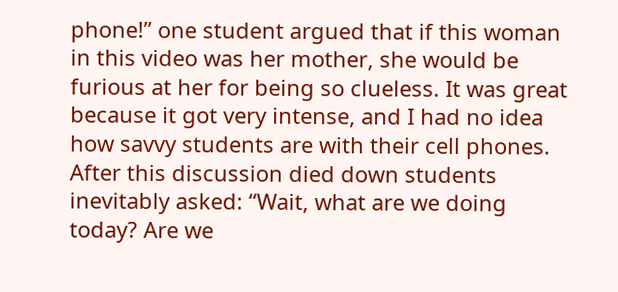phone!” one student argued that if this woman in this video was her mother, she would be furious at her for being so clueless. It was great because it got very intense, and I had no idea how savvy students are with their cell phones. After this discussion died down students inevitably asked: “Wait, what are we doing today? Are we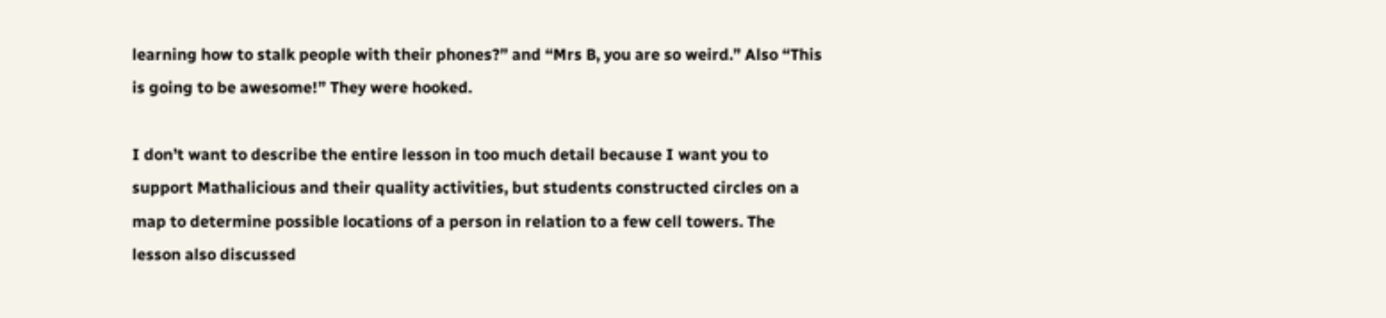learning how to stalk people with their phones?” and “Mrs B, you are so weird.” Also “This is going to be awesome!” They were hooked.

I don’t want to describe the entire lesson in too much detail because I want you to support Mathalicious and their quality activities, but students constructed circles on a map to determine possible locations of a person in relation to a few cell towers. The lesson also discussed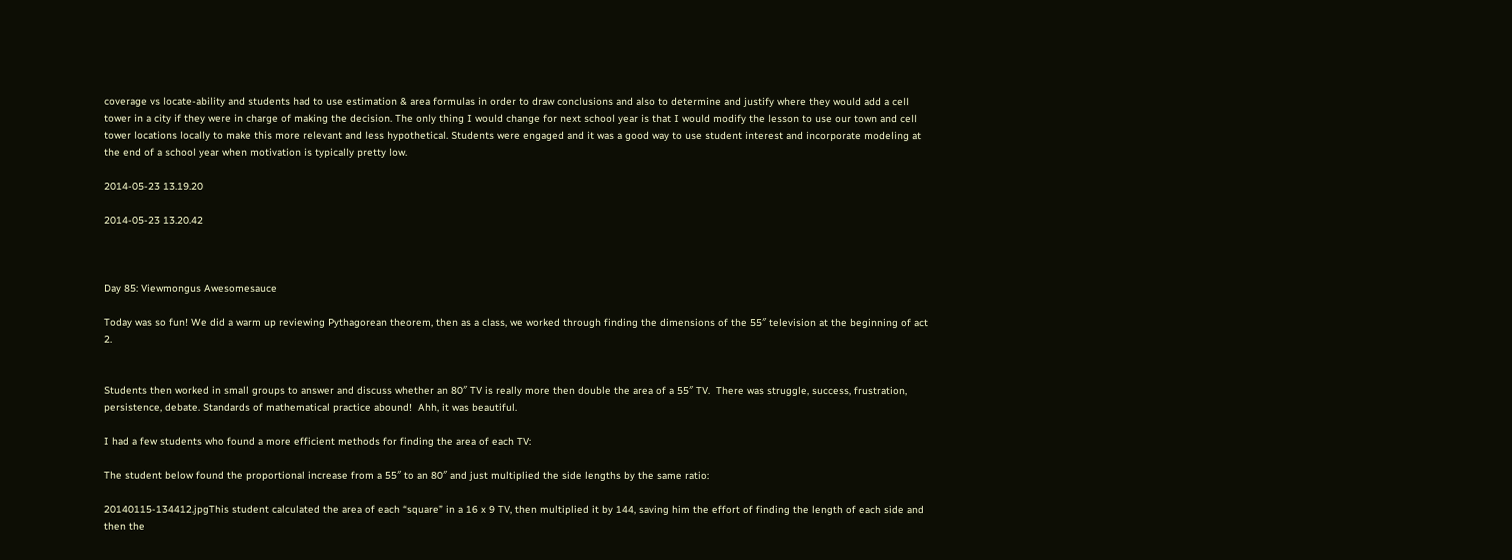coverage vs locate-ability and students had to use estimation & area formulas in order to draw conclusions and also to determine and justify where they would add a cell tower in a city if they were in charge of making the decision. The only thing I would change for next school year is that I would modify the lesson to use our town and cell tower locations locally to make this more relevant and less hypothetical. Students were engaged and it was a good way to use student interest and incorporate modeling at the end of a school year when motivation is typically pretty low.

2014-05-23 13.19.20

2014-05-23 13.20.42



Day 85: Viewmongus Awesomesauce

Today was so fun! We did a warm up reviewing Pythagorean theorem, then as a class, we worked through finding the dimensions of the 55″ television at the beginning of act 2.


Students then worked in small groups to answer and discuss whether an 80″ TV is really more then double the area of a 55″ TV.  There was struggle, success, frustration, persistence, debate. Standards of mathematical practice abound!  Ahh, it was beautiful.

I had a few students who found a more efficient methods for finding the area of each TV:

The student below found the proportional increase from a 55″ to an 80″ and just multiplied the side lengths by the same ratio:

20140115-134412.jpgThis student calculated the area of each “square” in a 16 x 9 TV, then multiplied it by 144, saving him the effort of finding the length of each side and then the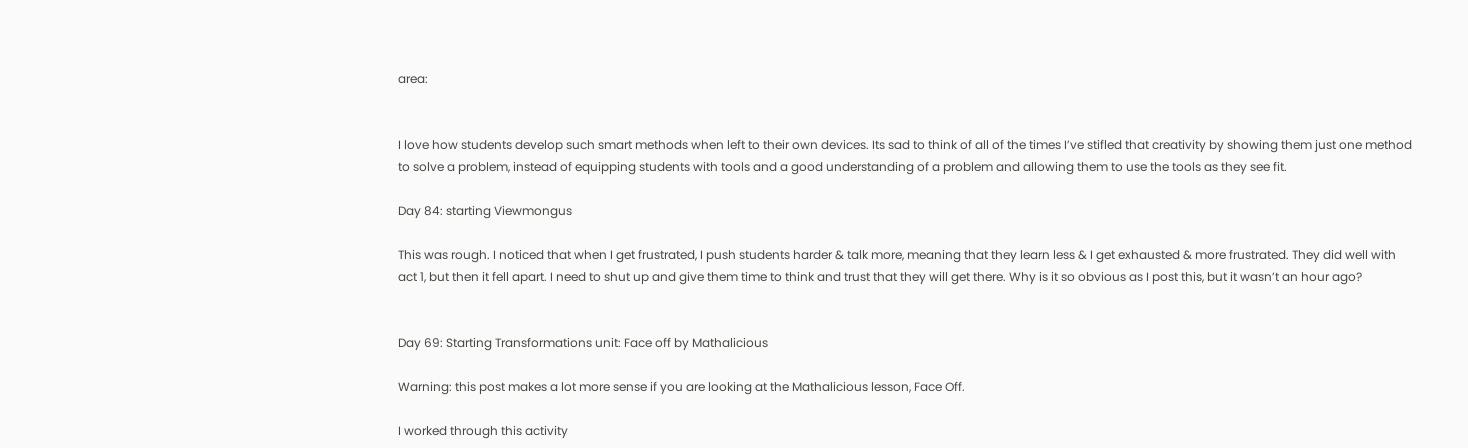area:


I love how students develop such smart methods when left to their own devices. Its sad to think of all of the times I’ve stifled that creativity by showing them just one method to solve a problem, instead of equipping students with tools and a good understanding of a problem and allowing them to use the tools as they see fit.

Day 84: starting Viewmongus

This was rough. I noticed that when I get frustrated, I push students harder & talk more, meaning that they learn less & I get exhausted & more frustrated. They did well with act 1, but then it fell apart. I need to shut up and give them time to think and trust that they will get there. Why is it so obvious as I post this, but it wasn’t an hour ago?


Day 69: Starting Transformations unit: Face off by Mathalicious

Warning: this post makes a lot more sense if you are looking at the Mathalicious lesson, Face Off.

I worked through this activity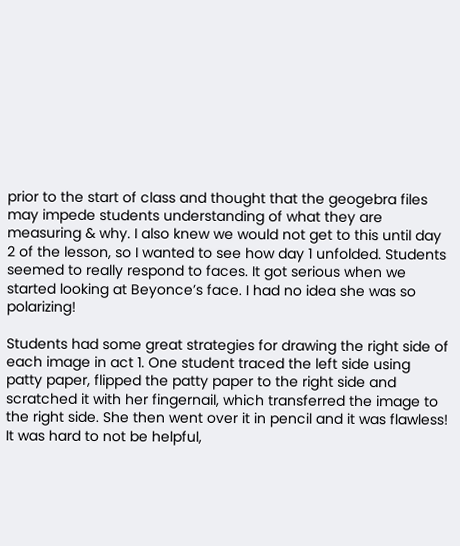prior to the start of class and thought that the geogebra files may impede students understanding of what they are measuring & why. I also knew we would not get to this until day 2 of the lesson, so I wanted to see how day 1 unfolded. Students seemed to really respond to faces. It got serious when we started looking at Beyonce’s face. I had no idea she was so polarizing!

Students had some great strategies for drawing the right side of each image in act 1. One student traced the left side using patty paper, flipped the patty paper to the right side and scratched it with her fingernail, which transferred the image to the right side. She then went over it in pencil and it was flawless! It was hard to not be helpful,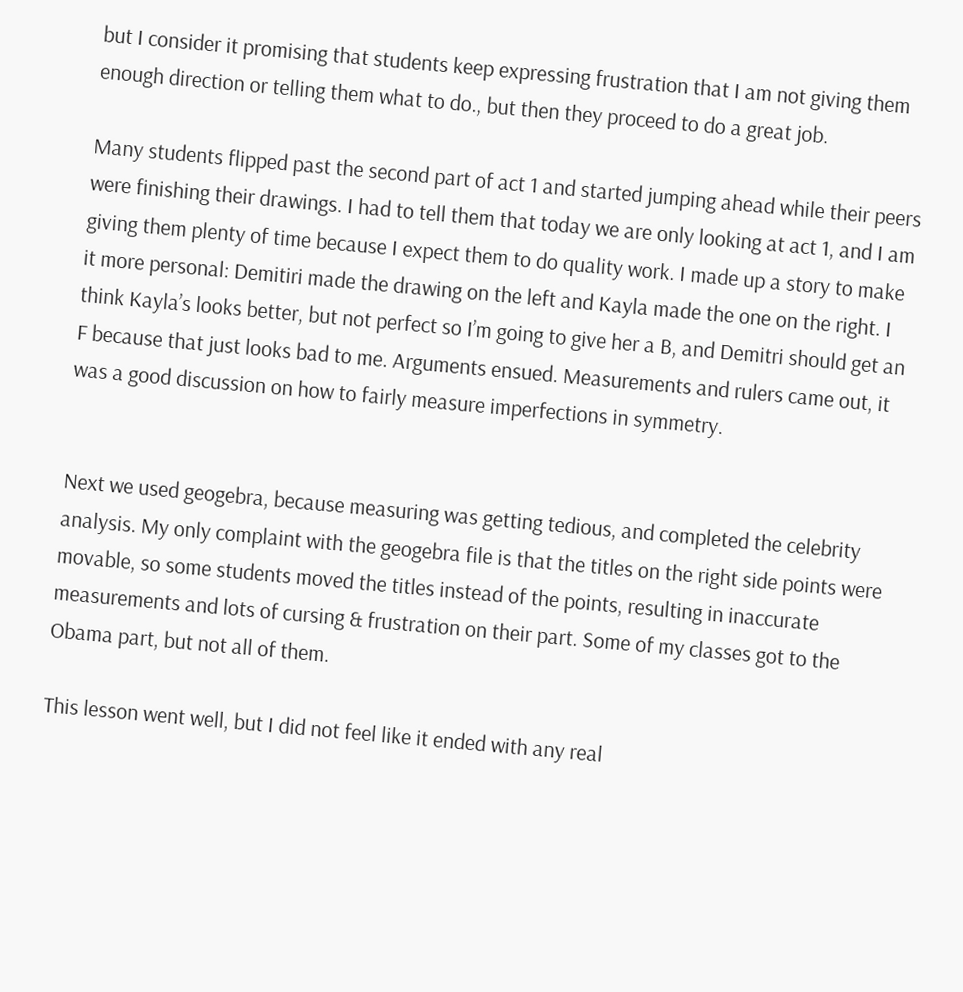but I consider it promising that students keep expressing frustration that I am not giving them enough direction or telling them what to do., but then they proceed to do a great job.

Many students flipped past the second part of act 1 and started jumping ahead while their peers were finishing their drawings. I had to tell them that today we are only looking at act 1, and I am giving them plenty of time because I expect them to do quality work. I made up a story to make it more personal: Demitiri made the drawing on the left and Kayla made the one on the right. I think Kayla’s looks better, but not perfect so I’m going to give her a B, and Demitri should get an F because that just looks bad to me. Arguments ensued. Measurements and rulers came out, it was a good discussion on how to fairly measure imperfections in symmetry.


Next we used geogebra, because measuring was getting tedious, and completed the celebrity analysis. My only complaint with the geogebra file is that the titles on the right side points were movable, so some students moved the titles instead of the points, resulting in inaccurate measurements and lots of cursing & frustration on their part. Some of my classes got to the Obama part, but not all of them.

This lesson went well, but I did not feel like it ended with any real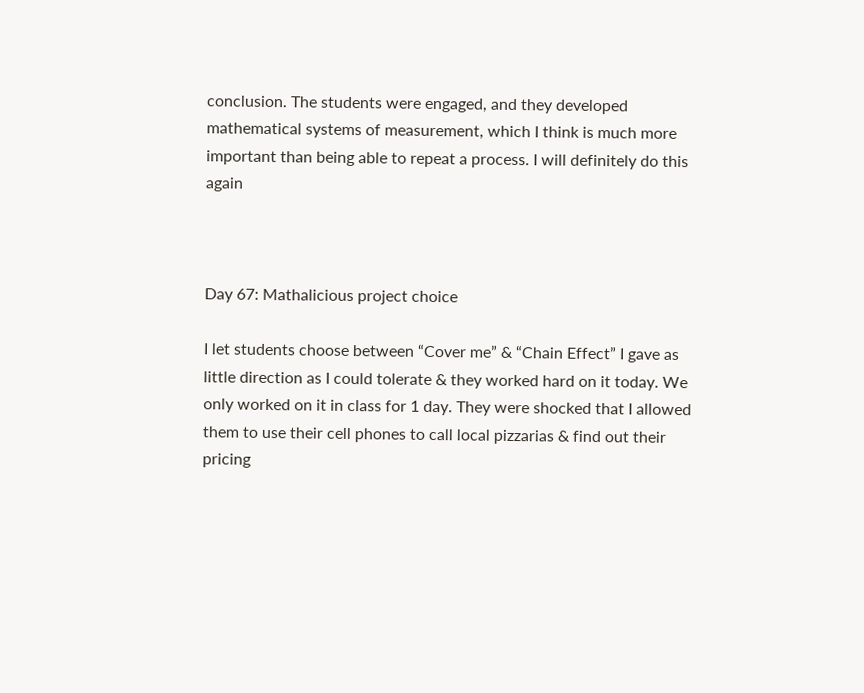conclusion. The students were engaged, and they developed mathematical systems of measurement, which I think is much more important than being able to repeat a process. I will definitely do this again



Day 67: Mathalicious project choice

I let students choose between “Cover me” & “Chain Effect” I gave as little direction as I could tolerate & they worked hard on it today. We only worked on it in class for 1 day. They were shocked that I allowed them to use their cell phones to call local pizzarias & find out their pricing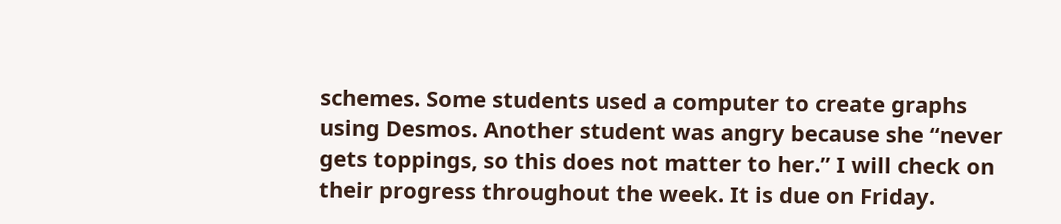schemes. Some students used a computer to create graphs using Desmos. Another student was angry because she “never gets toppings, so this does not matter to her.” I will check on their progress throughout the week. It is due on Friday.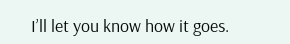I’ll let you know how it goes.